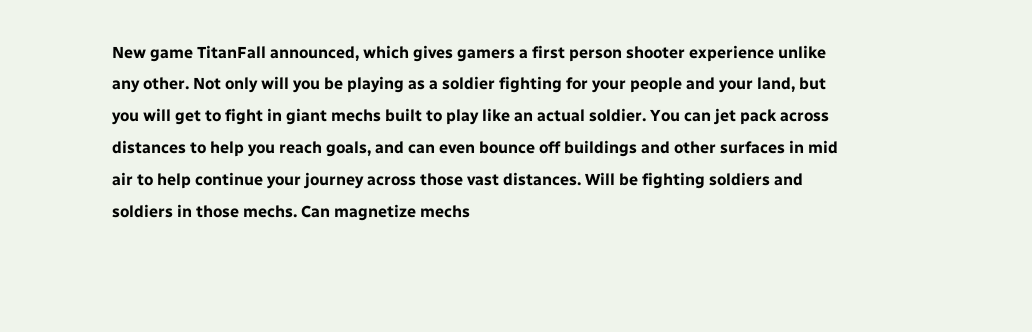New game TitanFall announced, which gives gamers a first person shooter experience unlike any other. Not only will you be playing as a soldier fighting for your people and your land, but you will get to fight in giant mechs built to play like an actual soldier. You can jet pack across distances to help you reach goals, and can even bounce off buildings and other surfaces in mid air to help continue your journey across those vast distances. Will be fighting soldiers and soldiers in those mechs. Can magnetize mechs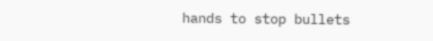hands to stop bullets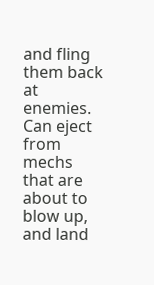and fling them back at enemies. Can eject from mechs that are about to blow up, and land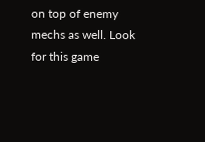on top of enemy mechs as well. Look for this game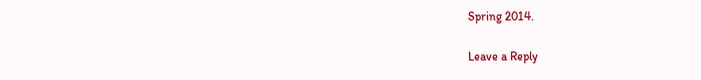Spring 2014.

Leave a Reply